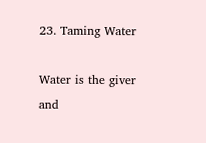23. Taming Water

Water is the giver and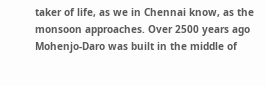taker of life, as we in Chennai know, as the monsoon approaches. Over 2500 years ago Mohenjo-Daro was built in the middle of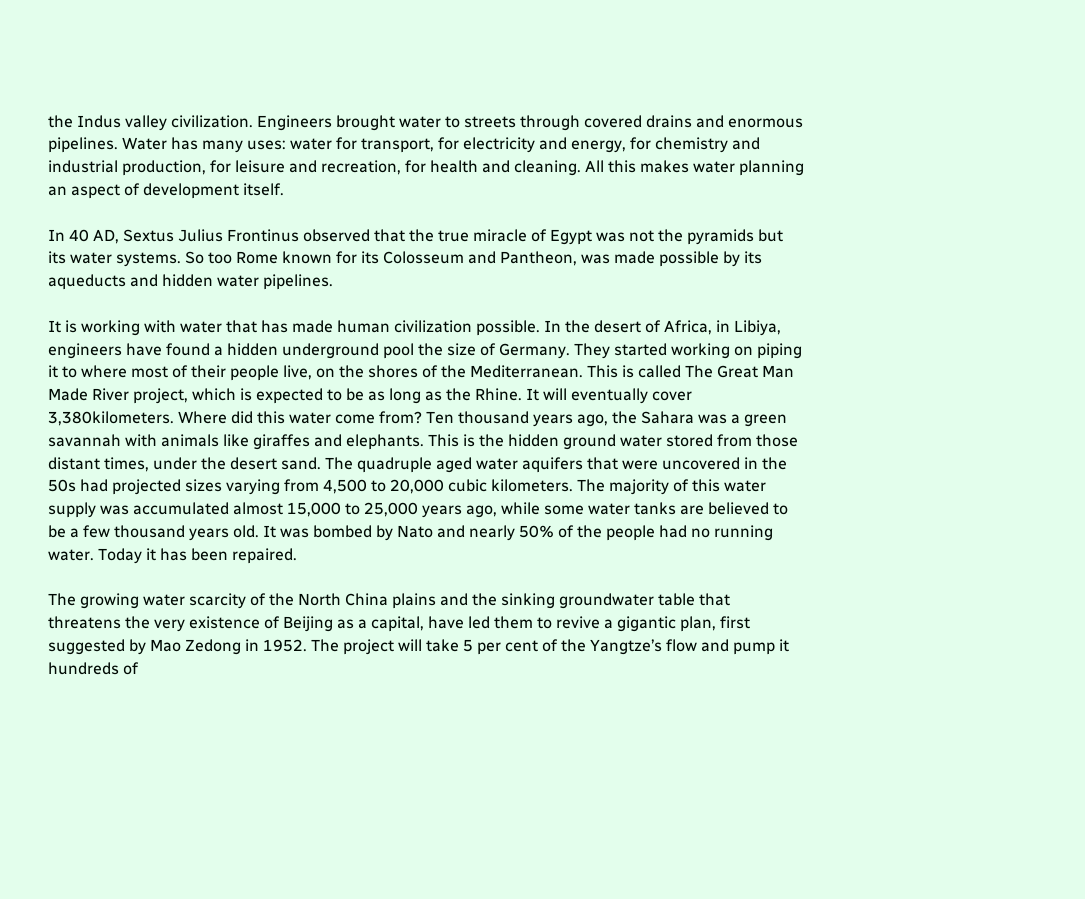the Indus valley civilization. Engineers brought water to streets through covered drains and enormous pipelines. Water has many uses: water for transport, for electricity and energy, for chemistry and industrial production, for leisure and recreation, for health and cleaning. All this makes water planning an aspect of development itself.

In 40 AD, Sextus Julius Frontinus observed that the true miracle of Egypt was not the pyramids but its water systems. So too Rome known for its Colosseum and Pantheon, was made possible by its aqueducts and hidden water pipelines.

It is working with water that has made human civilization possible. In the desert of Africa, in Libiya, engineers have found a hidden underground pool the size of Germany. They started working on piping it to where most of their people live, on the shores of the Mediterranean. This is called The Great Man Made River project, which is expected to be as long as the Rhine. It will eventually cover 3,380kilometers. Where did this water come from? Ten thousand years ago, the Sahara was a green savannah with animals like giraffes and elephants. This is the hidden ground water stored from those distant times, under the desert sand. The quadruple aged water aquifers that were uncovered in the 50s had projected sizes varying from 4,500 to 20,000 cubic kilometers. The majority of this water supply was accumulated almost 15,000 to 25,000 years ago, while some water tanks are believed to be a few thousand years old. It was bombed by Nato and nearly 50% of the people had no running water. Today it has been repaired.

The growing water scarcity of the North China plains and the sinking groundwater table that threatens the very existence of Beijing as a capital, have led them to revive a gigantic plan, first suggested by Mao Zedong in 1952. The project will take 5 per cent of the Yangtze’s flow and pump it hundreds of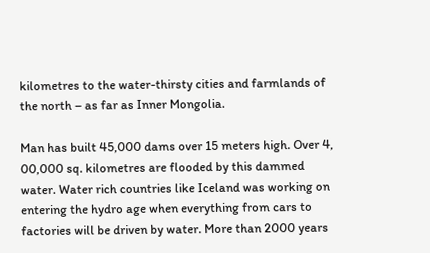kilometres to the water-thirsty cities and farmlands of the north – as far as Inner Mongolia.

Man has built 45,000 dams over 15 meters high. Over 4, 00,000 sq. kilometres are flooded by this dammed water. Water rich countries like Iceland was working on entering the hydro age when everything from cars to factories will be driven by water. More than 2000 years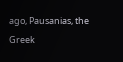ago, Pausanias, the Greek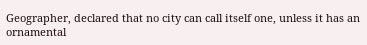Geographer, declared that no city can call itself one, unless it has an ornamental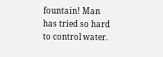fountain! Man has tried so hard to control water.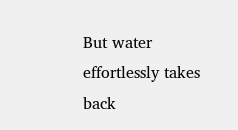But water effortlessly takes back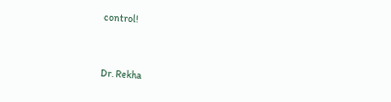control!



Dr. Rekha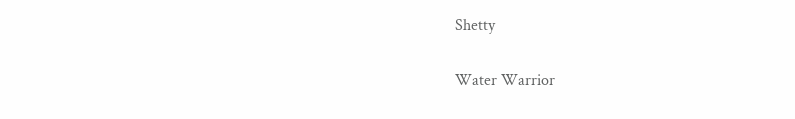Shetty

Water Warrior